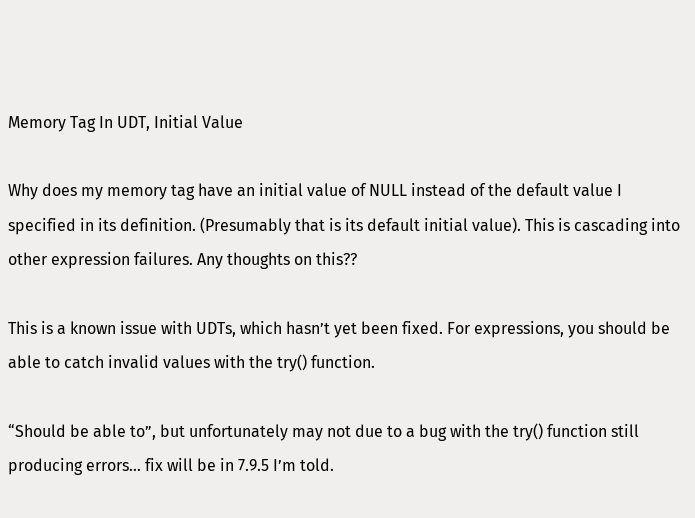Memory Tag In UDT, Initial Value

Why does my memory tag have an initial value of NULL instead of the default value I specified in its definition. (Presumably that is its default initial value). This is cascading into other expression failures. Any thoughts on this??

This is a known issue with UDTs, which hasn’t yet been fixed. For expressions, you should be able to catch invalid values with the try() function.

“Should be able to”, but unfortunately may not due to a bug with the try() function still producing errors… fix will be in 7.9.5 I’m told.